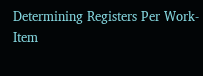Determining Registers Per Work-Item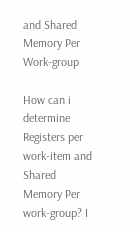and Shared Memory Per Work-group

How can i determine Registers per work-item and Shared Memory Per work-group? I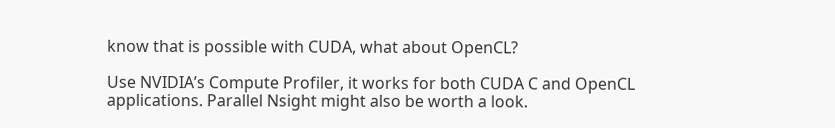know that is possible with CUDA, what about OpenCL?

Use NVIDIA’s Compute Profiler, it works for both CUDA C and OpenCL applications. Parallel Nsight might also be worth a look.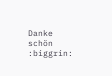Danke schön :biggrin: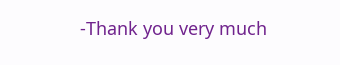-Thank you very much